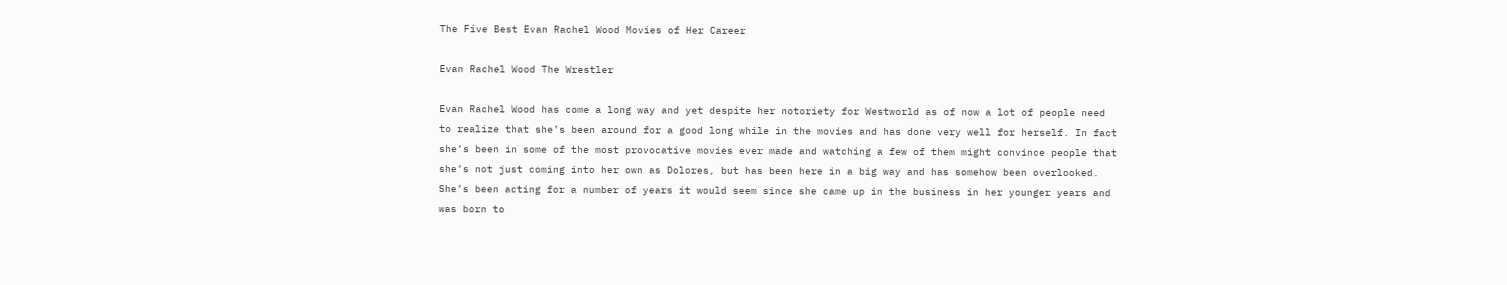The Five Best Evan Rachel Wood Movies of Her Career

Evan Rachel Wood The Wrestler

Evan Rachel Wood has come a long way and yet despite her notoriety for Westworld as of now a lot of people need to realize that she’s been around for a good long while in the movies and has done very well for herself. In fact she’s been in some of the most provocative movies ever made and watching a few of them might convince people that she’s not just coming into her own as Dolores, but has been here in a big way and has somehow been overlooked. She’s been acting for a number of years it would seem since she came up in the business in her younger years and was born to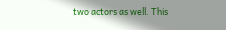two actors as well. This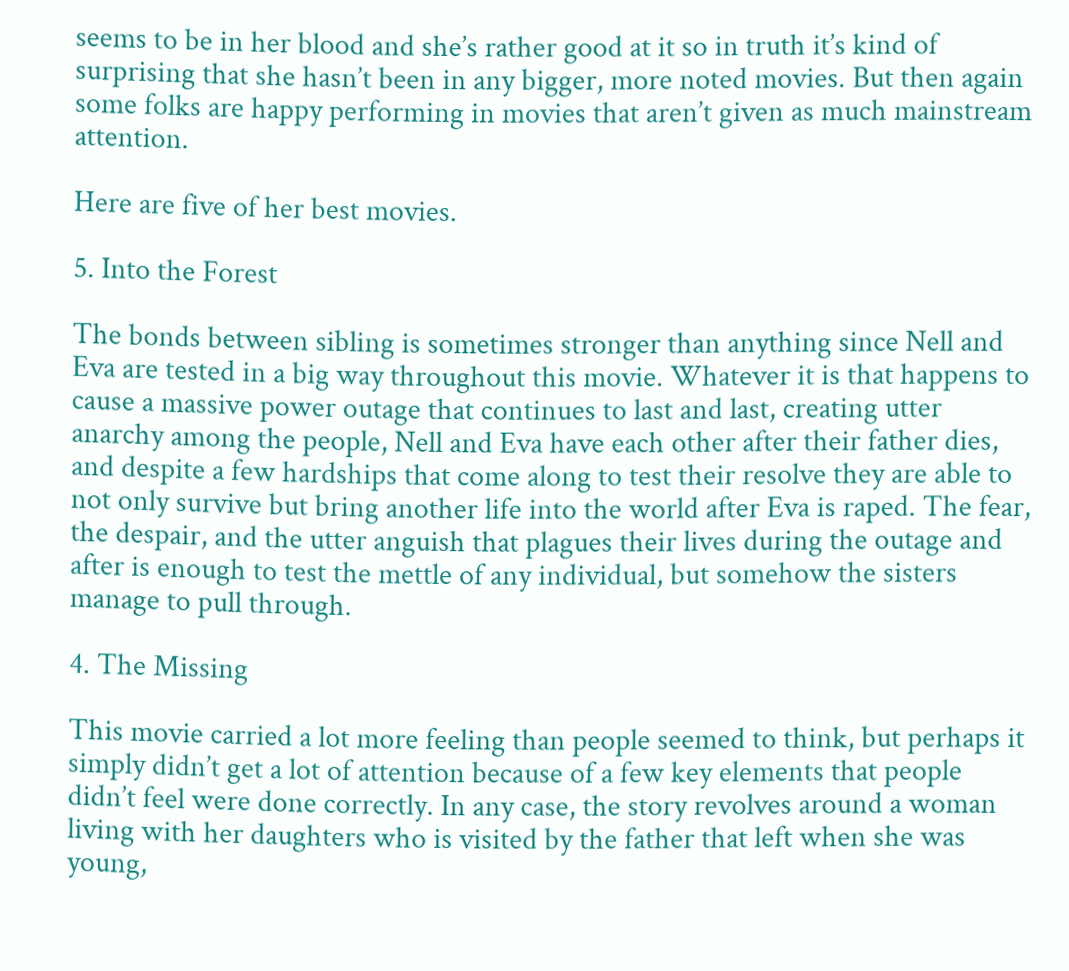seems to be in her blood and she’s rather good at it so in truth it’s kind of surprising that she hasn’t been in any bigger, more noted movies. But then again some folks are happy performing in movies that aren’t given as much mainstream attention.

Here are five of her best movies.

5. Into the Forest

The bonds between sibling is sometimes stronger than anything since Nell and Eva are tested in a big way throughout this movie. Whatever it is that happens to cause a massive power outage that continues to last and last, creating utter anarchy among the people, Nell and Eva have each other after their father dies, and despite a few hardships that come along to test their resolve they are able to not only survive but bring another life into the world after Eva is raped. The fear, the despair, and the utter anguish that plagues their lives during the outage and after is enough to test the mettle of any individual, but somehow the sisters manage to pull through.

4. The Missing

This movie carried a lot more feeling than people seemed to think, but perhaps it simply didn’t get a lot of attention because of a few key elements that people didn’t feel were done correctly. In any case, the story revolves around a woman living with her daughters who is visited by the father that left when she was young,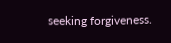seeking forgiveness.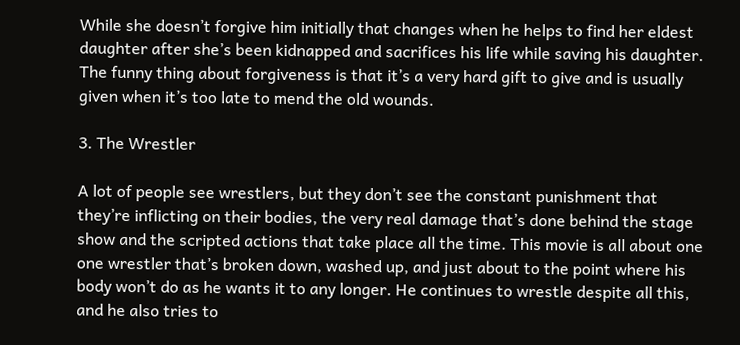While she doesn’t forgive him initially that changes when he helps to find her eldest daughter after she’s been kidnapped and sacrifices his life while saving his daughter. The funny thing about forgiveness is that it’s a very hard gift to give and is usually given when it’s too late to mend the old wounds.

3. The Wrestler

A lot of people see wrestlers, but they don’t see the constant punishment that they’re inflicting on their bodies, the very real damage that’s done behind the stage show and the scripted actions that take place all the time. This movie is all about one one wrestler that’s broken down, washed up, and just about to the point where his body won’t do as he wants it to any longer. He continues to wrestle despite all this, and he also tries to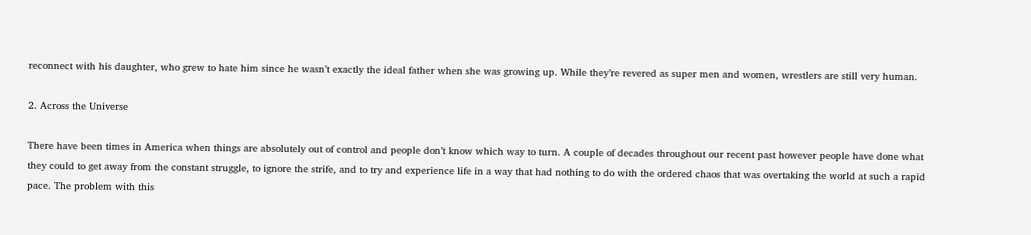reconnect with his daughter, who grew to hate him since he wasn’t exactly the ideal father when she was growing up. While they’re revered as super men and women, wrestlers are still very human.

2. Across the Universe

There have been times in America when things are absolutely out of control and people don’t know which way to turn. A couple of decades throughout our recent past however people have done what they could to get away from the constant struggle, to ignore the strife, and to try and experience life in a way that had nothing to do with the ordered chaos that was overtaking the world at such a rapid pace. The problem with this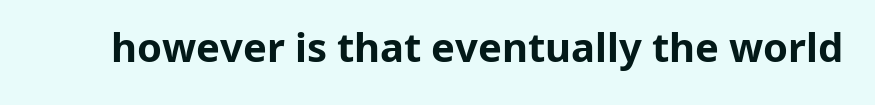however is that eventually the world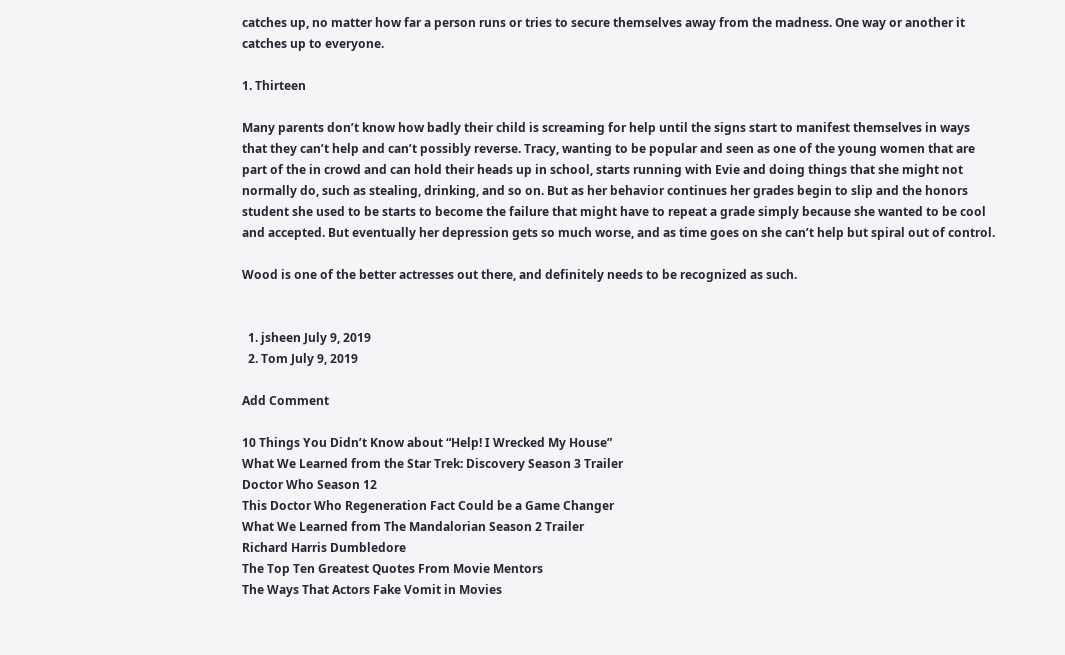catches up, no matter how far a person runs or tries to secure themselves away from the madness. One way or another it catches up to everyone.

1. Thirteen

Many parents don’t know how badly their child is screaming for help until the signs start to manifest themselves in ways that they can’t help and can’t possibly reverse. Tracy, wanting to be popular and seen as one of the young women that are part of the in crowd and can hold their heads up in school, starts running with Evie and doing things that she might not normally do, such as stealing, drinking, and so on. But as her behavior continues her grades begin to slip and the honors student she used to be starts to become the failure that might have to repeat a grade simply because she wanted to be cool and accepted. But eventually her depression gets so much worse, and as time goes on she can’t help but spiral out of control.

Wood is one of the better actresses out there, and definitely needs to be recognized as such.


  1. jsheen July 9, 2019
  2. Tom July 9, 2019

Add Comment

10 Things You Didn’t Know about “Help! I Wrecked My House”
What We Learned from the Star Trek: Discovery Season 3 Trailer
Doctor Who Season 12
This Doctor Who Regeneration Fact Could be a Game Changer
What We Learned from The Mandalorian Season 2 Trailer
Richard Harris Dumbledore
The Top Ten Greatest Quotes From Movie Mentors
The Ways That Actors Fake Vomit in Movies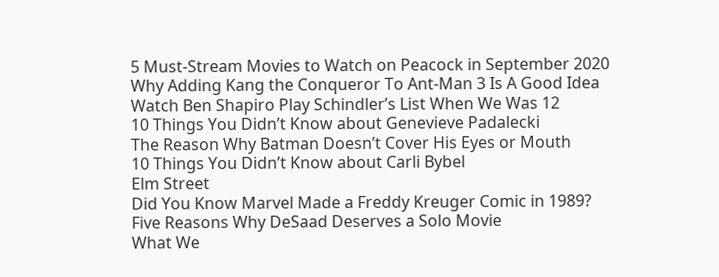5 Must-Stream Movies to Watch on Peacock in September 2020
Why Adding Kang the Conqueror To Ant-Man 3 Is A Good Idea
Watch Ben Shapiro Play Schindler’s List When We Was 12
10 Things You Didn’t Know about Genevieve Padalecki
The Reason Why Batman Doesn’t Cover His Eyes or Mouth
10 Things You Didn’t Know about Carli Bybel
Elm Street
Did You Know Marvel Made a Freddy Kreuger Comic in 1989?
Five Reasons Why DeSaad Deserves a Solo Movie
What We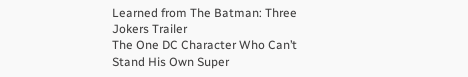Learned from The Batman: Three Jokers Trailer
The One DC Character Who Can’t Stand His Own Super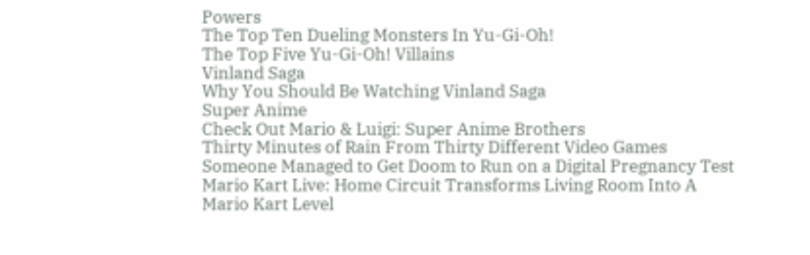Powers
The Top Ten Dueling Monsters In Yu-Gi-Oh!
The Top Five Yu-Gi-Oh! Villains
Vinland Saga
Why You Should Be Watching Vinland Saga
Super Anime
Check Out Mario & Luigi: Super Anime Brothers
Thirty Minutes of Rain From Thirty Different Video Games
Someone Managed to Get Doom to Run on a Digital Pregnancy Test
Mario Kart Live: Home Circuit Transforms Living Room Into A Mario Kart Level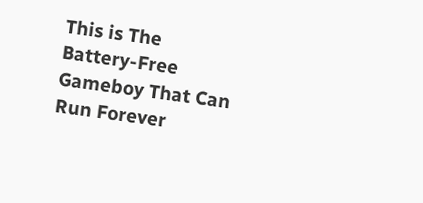This is The Battery-Free Gameboy That Can Run Forever